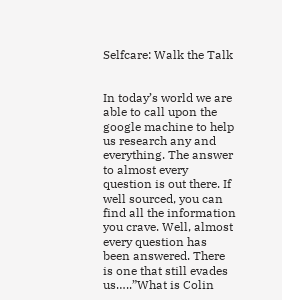Selfcare: Walk the Talk


In today’s world we are able to call upon the google machine to help us research any and everything. The answer to almost every question is out there. If well sourced, you can find all the information you crave. Well, almost every question has been answered. There is one that still evades us…..”What is Colin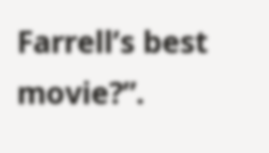Farrell’s best movie?”.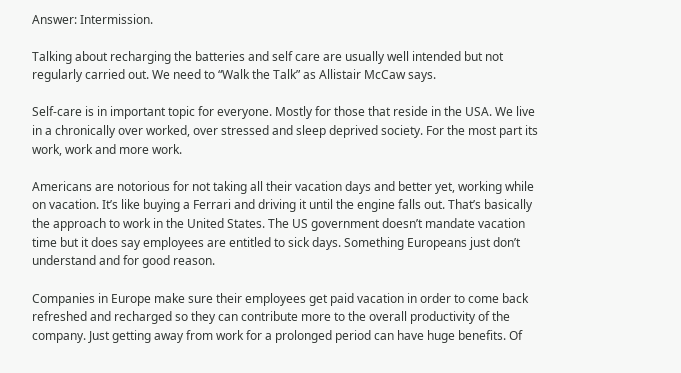Answer: Intermission.

Talking about recharging the batteries and self care are usually well intended but not regularly carried out. We need to “Walk the Talk” as Allistair McCaw says.

Self-care is in important topic for everyone. Mostly for those that reside in the USA. We live in a chronically over worked, over stressed and sleep deprived society. For the most part its work, work and more work.

Americans are notorious for not taking all their vacation days and better yet, working while on vacation. It’s like buying a Ferrari and driving it until the engine falls out. That’s basically the approach to work in the United States. The US government doesn’t mandate vacation time but it does say employees are entitled to sick days. Something Europeans just don’t understand and for good reason.

Companies in Europe make sure their employees get paid vacation in order to come back refreshed and recharged so they can contribute more to the overall productivity of the company. Just getting away from work for a prolonged period can have huge benefits. Of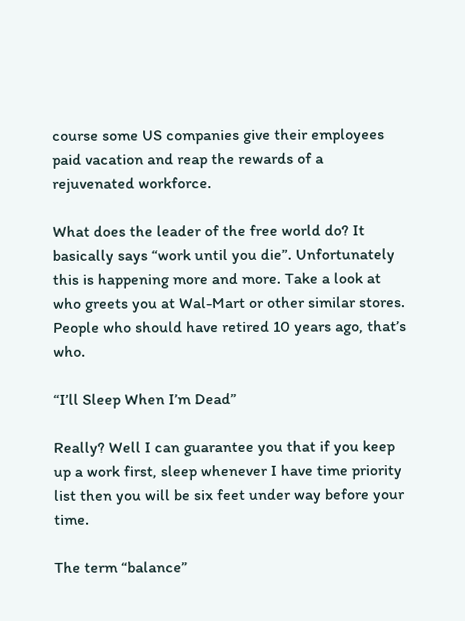course some US companies give their employees paid vacation and reap the rewards of a rejuvenated workforce.

What does the leader of the free world do? It basically says “work until you die”. Unfortunately this is happening more and more. Take a look at who greets you at Wal-Mart or other similar stores. People who should have retired 10 years ago, that’s who.

“I’ll Sleep When I’m Dead”

Really? Well I can guarantee you that if you keep up a work first, sleep whenever I have time priority list then you will be six feet under way before your time.

The term “balance”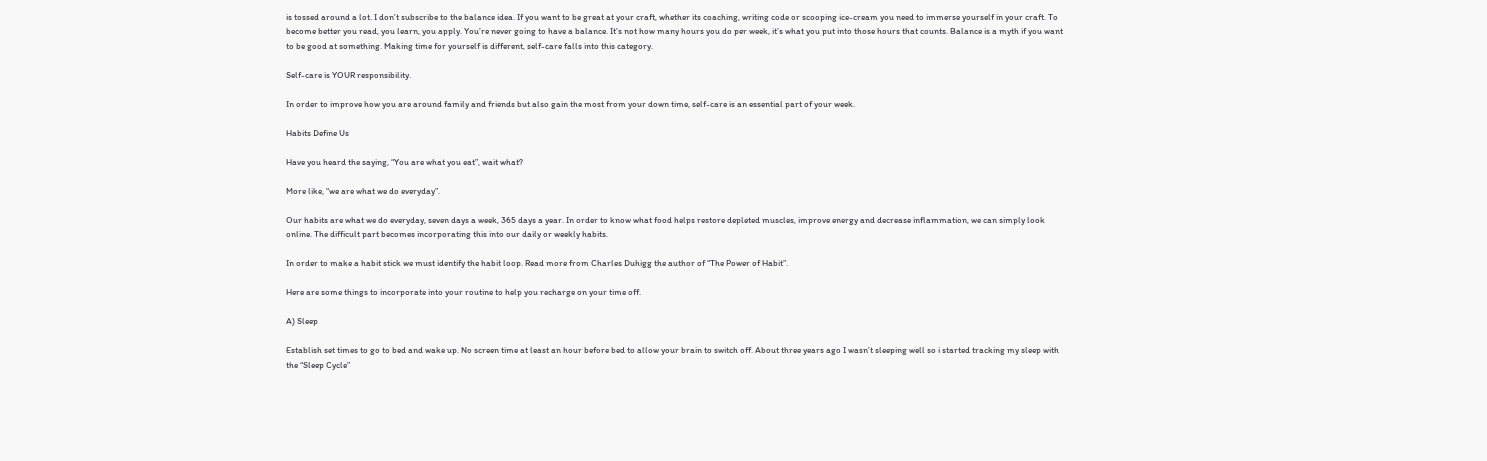is tossed around a lot. I don’t subscribe to the balance idea. If you want to be great at your craft, whether its coaching, writing code or scooping ice-cream you need to immerse yourself in your craft. To become better you read, you learn, you apply. You’re never going to have a balance. It’s not how many hours you do per week, it’s what you put into those hours that counts. Balance is a myth if you want to be good at something. Making time for yourself is different, self-care falls into this category.

Self-care is YOUR responsibility.

In order to improve how you are around family and friends but also gain the most from your down time, self-care is an essential part of your week.

Habits Define Us

Have you heard the saying, “You are what you eat”, wait what?

More like, “we are what we do everyday”.

Our habits are what we do everyday, seven days a week, 365 days a year. In order to know what food helps restore depleted muscles, improve energy and decrease inflammation, we can simply look online. The difficult part becomes incorporating this into our daily or weekly habits.

In order to make a habit stick we must identify the habit loop. Read more from Charles Duhigg the author of “The Power of Habit”.

Here are some things to incorporate into your routine to help you recharge on your time off.

A) Sleep

Establish set times to go to bed and wake up. No screen time at least an hour before bed to allow your brain to switch off. About three years ago I wasn’t sleeping well so i started tracking my sleep with the “Sleep Cycle”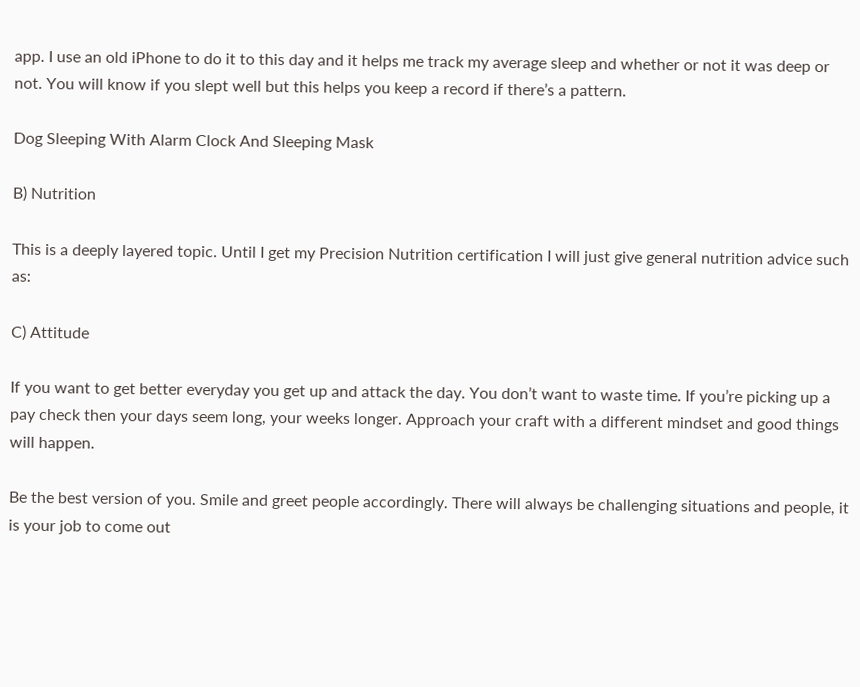app. I use an old iPhone to do it to this day and it helps me track my average sleep and whether or not it was deep or not. You will know if you slept well but this helps you keep a record if there’s a pattern.

Dog Sleeping With Alarm Clock And Sleeping Mask

B) Nutrition

This is a deeply layered topic. Until I get my Precision Nutrition certification I will just give general nutrition advice such as:

C) Attitude

If you want to get better everyday you get up and attack the day. You don’t want to waste time. If you’re picking up a pay check then your days seem long, your weeks longer. Approach your craft with a different mindset and good things will happen.

Be the best version of you. Smile and greet people accordingly. There will always be challenging situations and people, it is your job to come out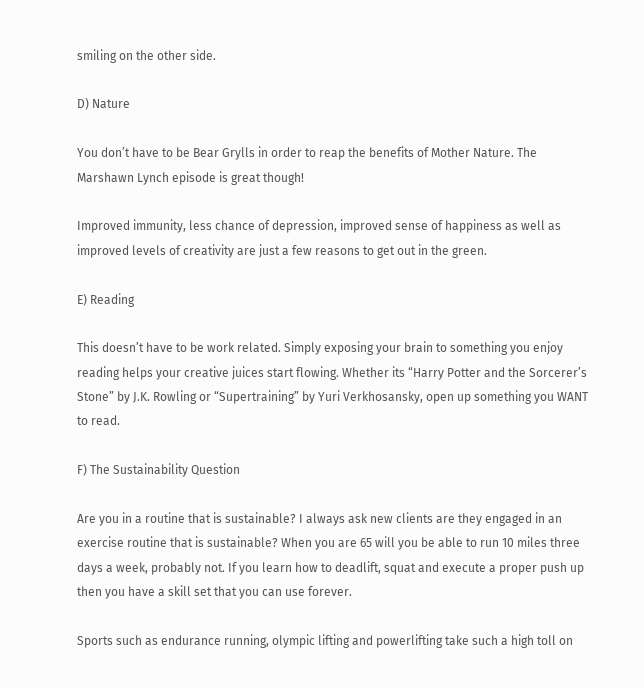smiling on the other side.

D) Nature

You don’t have to be Bear Grylls in order to reap the benefits of Mother Nature. The Marshawn Lynch episode is great though!

Improved immunity, less chance of depression, improved sense of happiness as well as improved levels of creativity are just a few reasons to get out in the green.

E) Reading

This doesn’t have to be work related. Simply exposing your brain to something you enjoy reading helps your creative juices start flowing. Whether its “Harry Potter and the Sorcerer’s Stone” by J.K. Rowling or “Supertraining” by Yuri Verkhosansky, open up something you WANT to read.

F) The Sustainability Question

Are you in a routine that is sustainable? I always ask new clients are they engaged in an exercise routine that is sustainable? When you are 65 will you be able to run 10 miles three days a week, probably not. If you learn how to deadlift, squat and execute a proper push up then you have a skill set that you can use forever.

Sports such as endurance running, olympic lifting and powerlifting take such a high toll on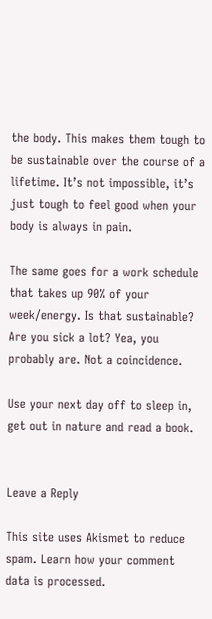the body. This makes them tough to be sustainable over the course of a lifetime. It’s not impossible, it’s just tough to feel good when your body is always in pain.

The same goes for a work schedule that takes up 90% of your week/energy. Is that sustainable? Are you sick a lot? Yea, you probably are. Not a coincidence.

Use your next day off to sleep in, get out in nature and read a book.


Leave a Reply

This site uses Akismet to reduce spam. Learn how your comment data is processed.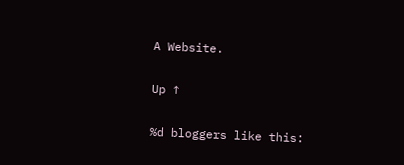A Website.

Up ↑

%d bloggers like this: